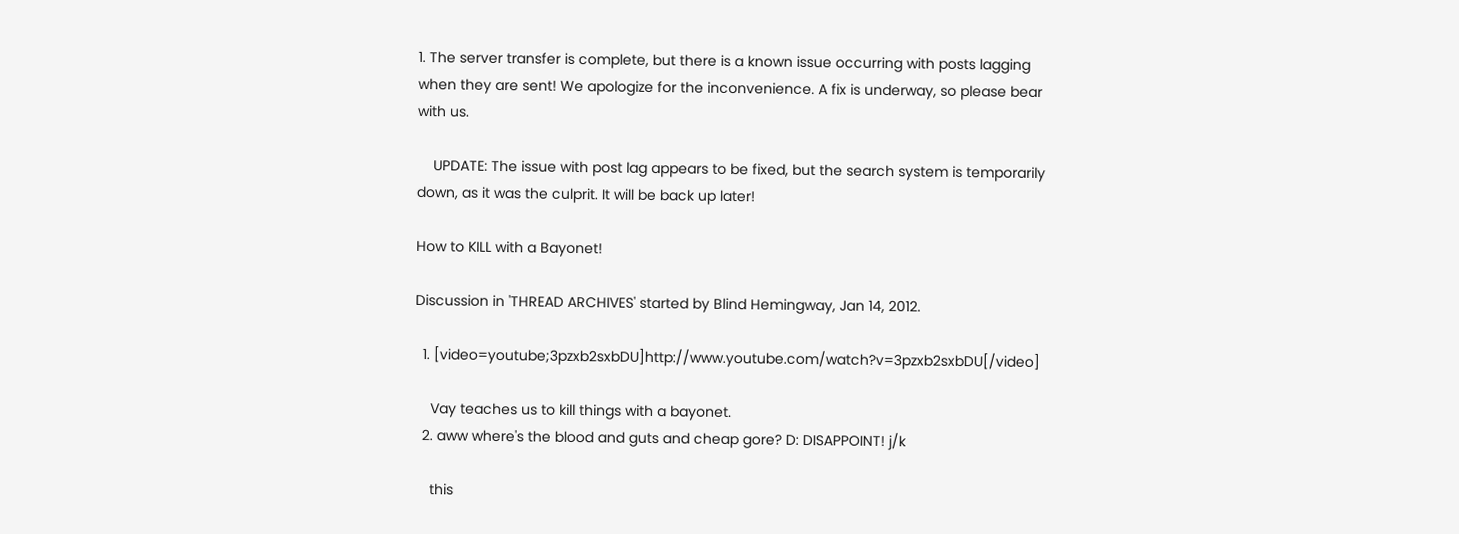1. The server transfer is complete, but there is a known issue occurring with posts lagging when they are sent! We apologize for the inconvenience. A fix is underway, so please bear with us.

    UPDATE: The issue with post lag appears to be fixed, but the search system is temporarily down, as it was the culprit. It will be back up later!

How to KILL with a Bayonet!

Discussion in 'THREAD ARCHIVES' started by Blind Hemingway, Jan 14, 2012.

  1. [video=youtube;3pzxb2sxbDU]http://www.youtube.com/watch?v=3pzxb2sxbDU[/video]

    Vay teaches us to kill things with a bayonet.
  2. aww where's the blood and guts and cheap gore? D: DISAPPOINT! j/k

    this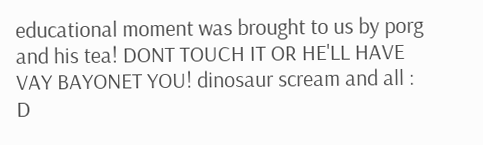educational moment was brought to us by porg and his tea! DONT TOUCH IT OR HE'LL HAVE VAY BAYONET YOU! dinosaur scream and all : D